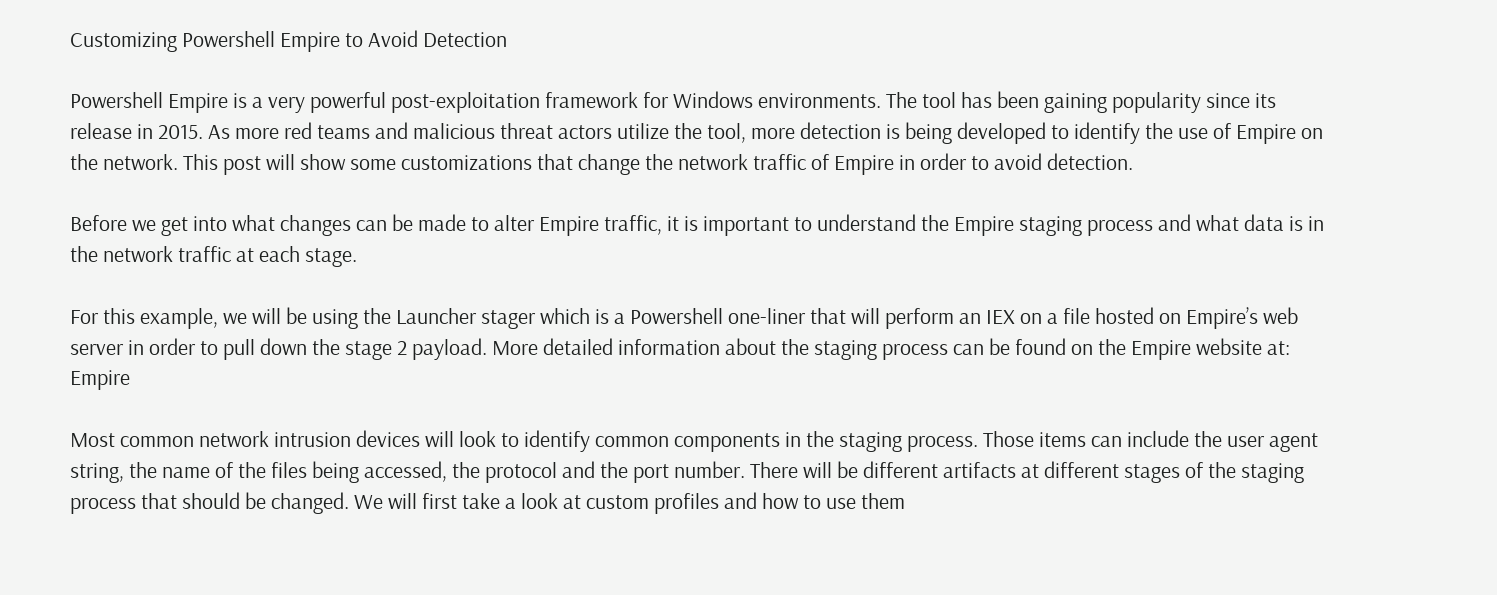Customizing Powershell Empire to Avoid Detection

Powershell Empire is a very powerful post-exploitation framework for Windows environments. The tool has been gaining popularity since its release in 2015. As more red teams and malicious threat actors utilize the tool, more detection is being developed to identify the use of Empire on the network. This post will show some customizations that change the network traffic of Empire in order to avoid detection.

Before we get into what changes can be made to alter Empire traffic, it is important to understand the Empire staging process and what data is in the network traffic at each stage.

For this example, we will be using the Launcher stager which is a Powershell one-liner that will perform an IEX on a file hosted on Empire’s web server in order to pull down the stage 2 payload. More detailed information about the staging process can be found on the Empire website at: Empire

Most common network intrusion devices will look to identify common components in the staging process. Those items can include the user agent string, the name of the files being accessed, the protocol and the port number. There will be different artifacts at different stages of the staging process that should be changed. We will first take a look at custom profiles and how to use them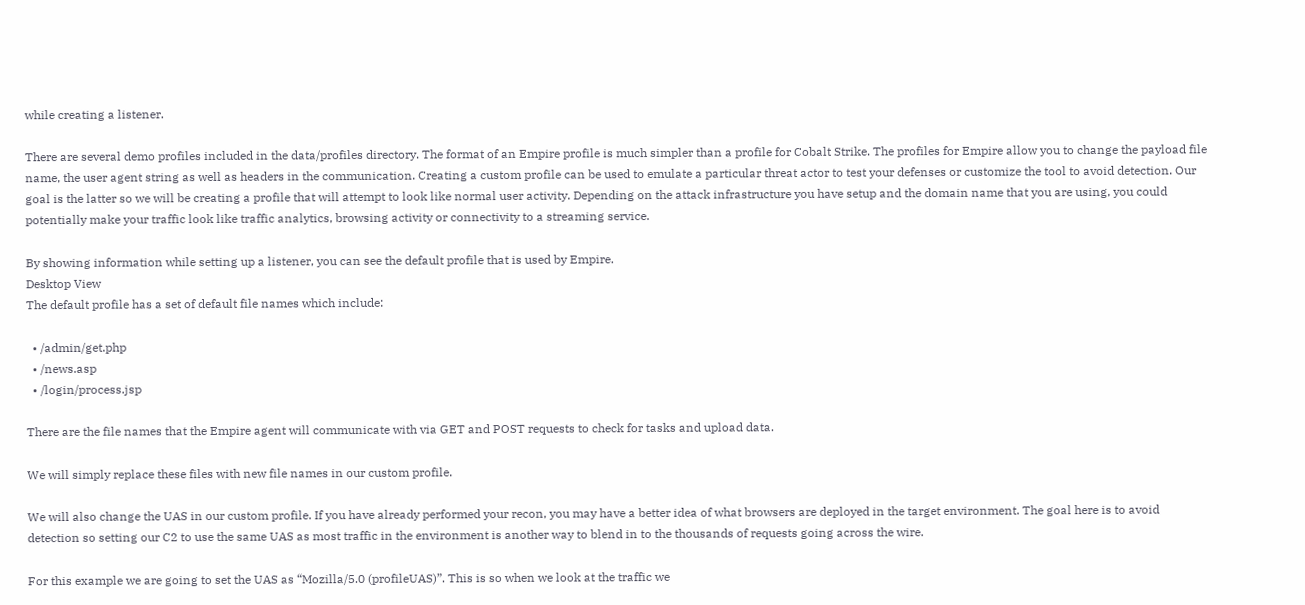while creating a listener.

There are several demo profiles included in the data/profiles directory. The format of an Empire profile is much simpler than a profile for Cobalt Strike. The profiles for Empire allow you to change the payload file name, the user agent string as well as headers in the communication. Creating a custom profile can be used to emulate a particular threat actor to test your defenses or customize the tool to avoid detection. Our goal is the latter so we will be creating a profile that will attempt to look like normal user activity. Depending on the attack infrastructure you have setup and the domain name that you are using, you could potentially make your traffic look like traffic analytics, browsing activity or connectivity to a streaming service.

By showing information while setting up a listener, you can see the default profile that is used by Empire.
Desktop View
The default profile has a set of default file names which include:

  • /admin/get.php
  • /news.asp
  • /login/process.jsp

There are the file names that the Empire agent will communicate with via GET and POST requests to check for tasks and upload data.

We will simply replace these files with new file names in our custom profile.

We will also change the UAS in our custom profile. If you have already performed your recon, you may have a better idea of what browsers are deployed in the target environment. The goal here is to avoid detection so setting our C2 to use the same UAS as most traffic in the environment is another way to blend in to the thousands of requests going across the wire.

For this example we are going to set the UAS as “Mozilla/5.0 (profileUAS)”. This is so when we look at the traffic we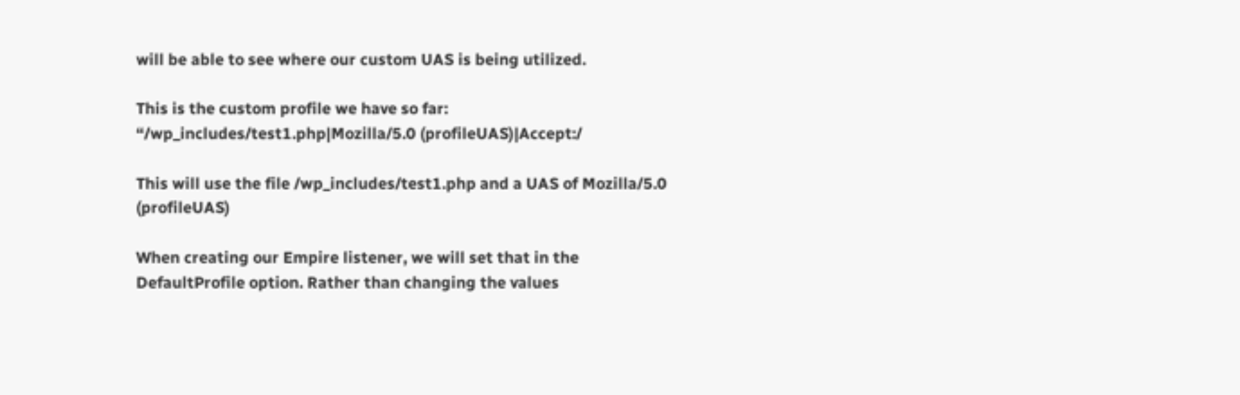will be able to see where our custom UAS is being utilized.

This is the custom profile we have so far: “/wp_includes/test1.php|Mozilla/5.0 (profileUAS)|Accept:/

This will use the file /wp_includes/test1.php and a UAS of Mozilla/5.0 (profileUAS)

When creating our Empire listener, we will set that in the DefaultProfile option. Rather than changing the values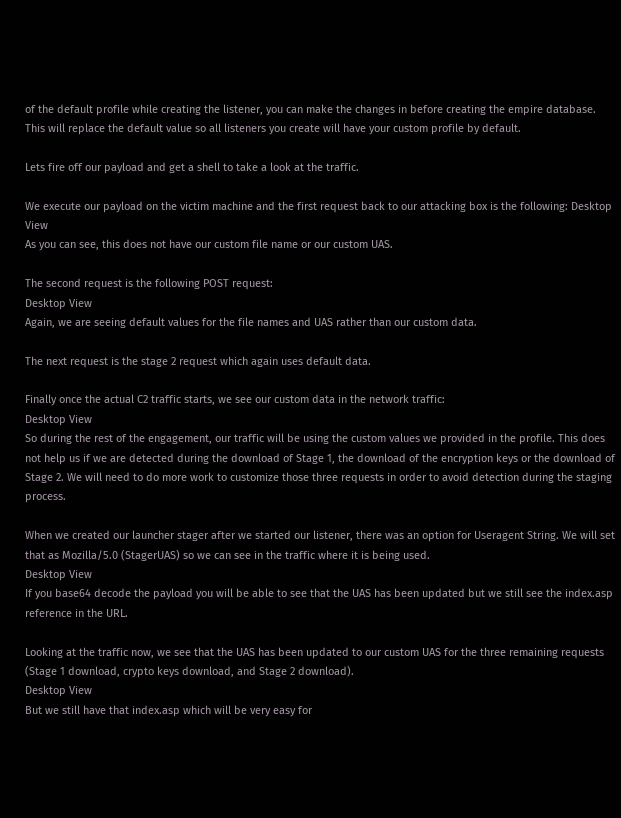of the default profile while creating the listener, you can make the changes in before creating the empire database. This will replace the default value so all listeners you create will have your custom profile by default.

Lets fire off our payload and get a shell to take a look at the traffic.

We execute our payload on the victim machine and the first request back to our attacking box is the following: Desktop View
As you can see, this does not have our custom file name or our custom UAS.

The second request is the following POST request:
Desktop View
Again, we are seeing default values for the file names and UAS rather than our custom data.

The next request is the stage 2 request which again uses default data.

Finally once the actual C2 traffic starts, we see our custom data in the network traffic:
Desktop View
So during the rest of the engagement, our traffic will be using the custom values we provided in the profile. This does not help us if we are detected during the download of Stage 1, the download of the encryption keys or the download of Stage 2. We will need to do more work to customize those three requests in order to avoid detection during the staging process.

When we created our launcher stager after we started our listener, there was an option for Useragent String. We will set that as Mozilla/5.0 (StagerUAS) so we can see in the traffic where it is being used.
Desktop View
If you base64 decode the payload you will be able to see that the UAS has been updated but we still see the index.asp reference in the URL.

Looking at the traffic now, we see that the UAS has been updated to our custom UAS for the three remaining requests (Stage 1 download, crypto keys download, and Stage 2 download).
Desktop View
But we still have that index.asp which will be very easy for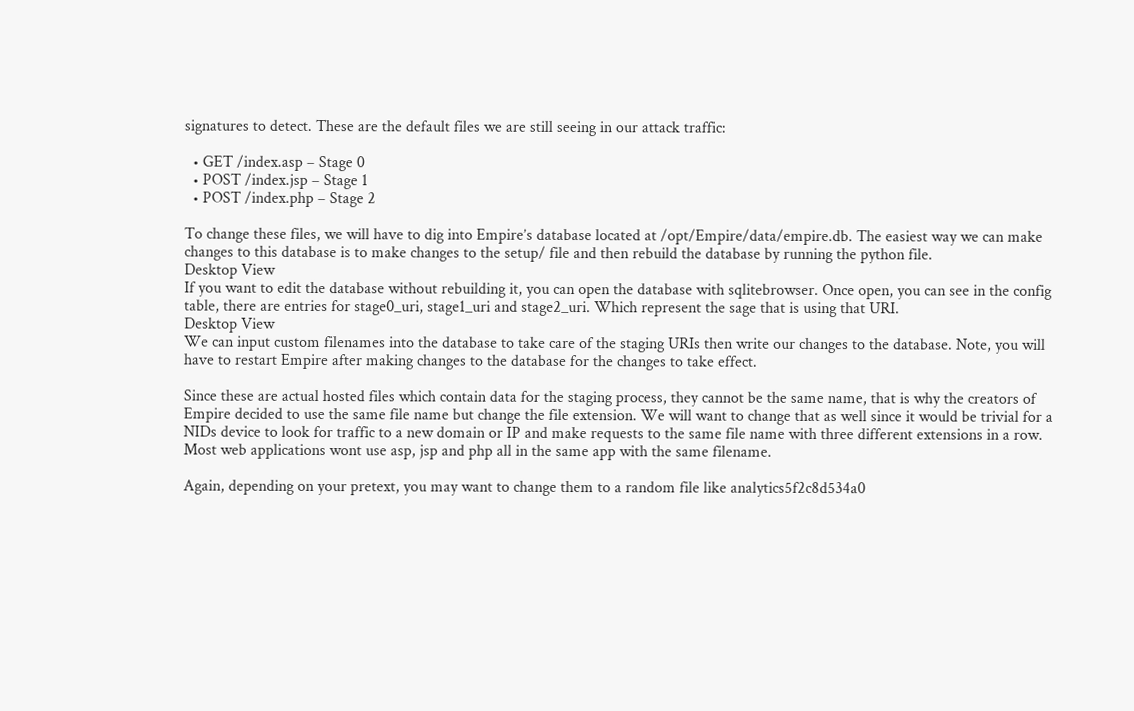signatures to detect. These are the default files we are still seeing in our attack traffic:

  • GET /index.asp – Stage 0
  • POST /index.jsp – Stage 1
  • POST /index.php – Stage 2

To change these files, we will have to dig into Empire’s database located at /opt/Empire/data/empire.db. The easiest way we can make changes to this database is to make changes to the setup/ file and then rebuild the database by running the python file.
Desktop View
If you want to edit the database without rebuilding it, you can open the database with sqlitebrowser. Once open, you can see in the config table, there are entries for stage0_uri, stage1_uri and stage2_uri. Which represent the sage that is using that URI.
Desktop View
We can input custom filenames into the database to take care of the staging URIs then write our changes to the database. Note, you will have to restart Empire after making changes to the database for the changes to take effect.

Since these are actual hosted files which contain data for the staging process, they cannot be the same name, that is why the creators of Empire decided to use the same file name but change the file extension. We will want to change that as well since it would be trivial for a NIDs device to look for traffic to a new domain or IP and make requests to the same file name with three different extensions in a row. Most web applications wont use asp, jsp and php all in the same app with the same filename.

Again, depending on your pretext, you may want to change them to a random file like analytics5f2c8d534a0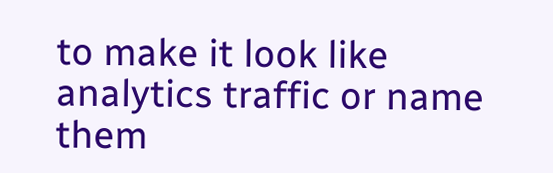to make it look like analytics traffic or name them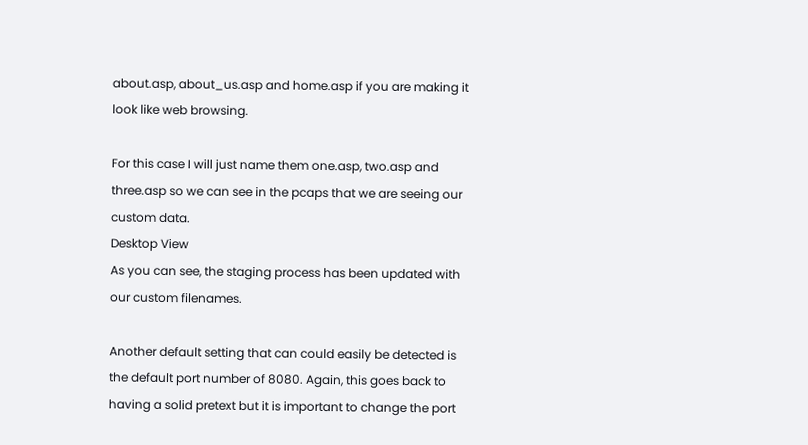about.asp, about_us.asp and home.asp if you are making it look like web browsing.

For this case I will just name them one.asp, two.asp and three.asp so we can see in the pcaps that we are seeing our custom data.
Desktop View
As you can see, the staging process has been updated with our custom filenames.

Another default setting that can could easily be detected is the default port number of 8080. Again, this goes back to having a solid pretext but it is important to change the port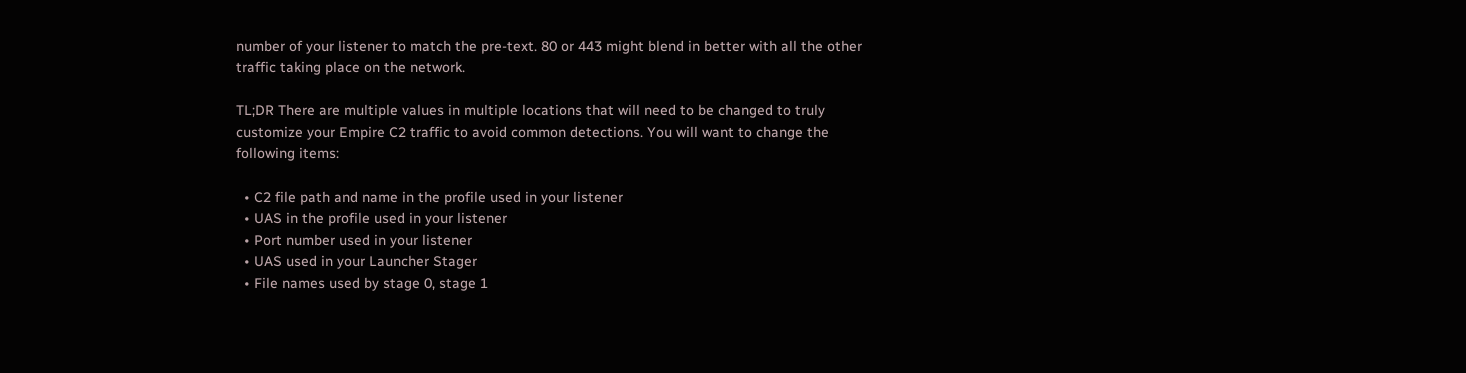number of your listener to match the pre-text. 80 or 443 might blend in better with all the other traffic taking place on the network.

TL;DR There are multiple values in multiple locations that will need to be changed to truly customize your Empire C2 traffic to avoid common detections. You will want to change the following items:

  • C2 file path and name in the profile used in your listener
  • UAS in the profile used in your listener
  • Port number used in your listener
  • UAS used in your Launcher Stager
  • File names used by stage 0, stage 1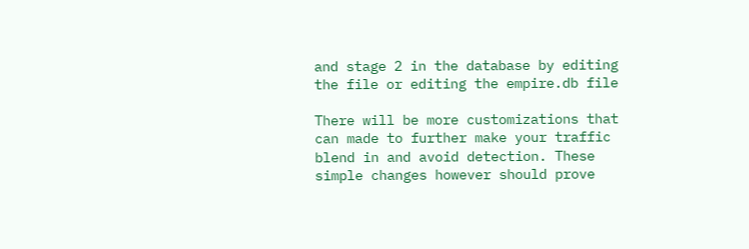and stage 2 in the database by editing the file or editing the empire.db file

There will be more customizations that can made to further make your traffic blend in and avoid detection. These simple changes however should prove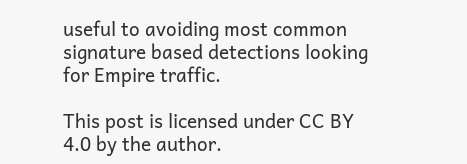useful to avoiding most common signature based detections looking for Empire traffic.

This post is licensed under CC BY 4.0 by the author.